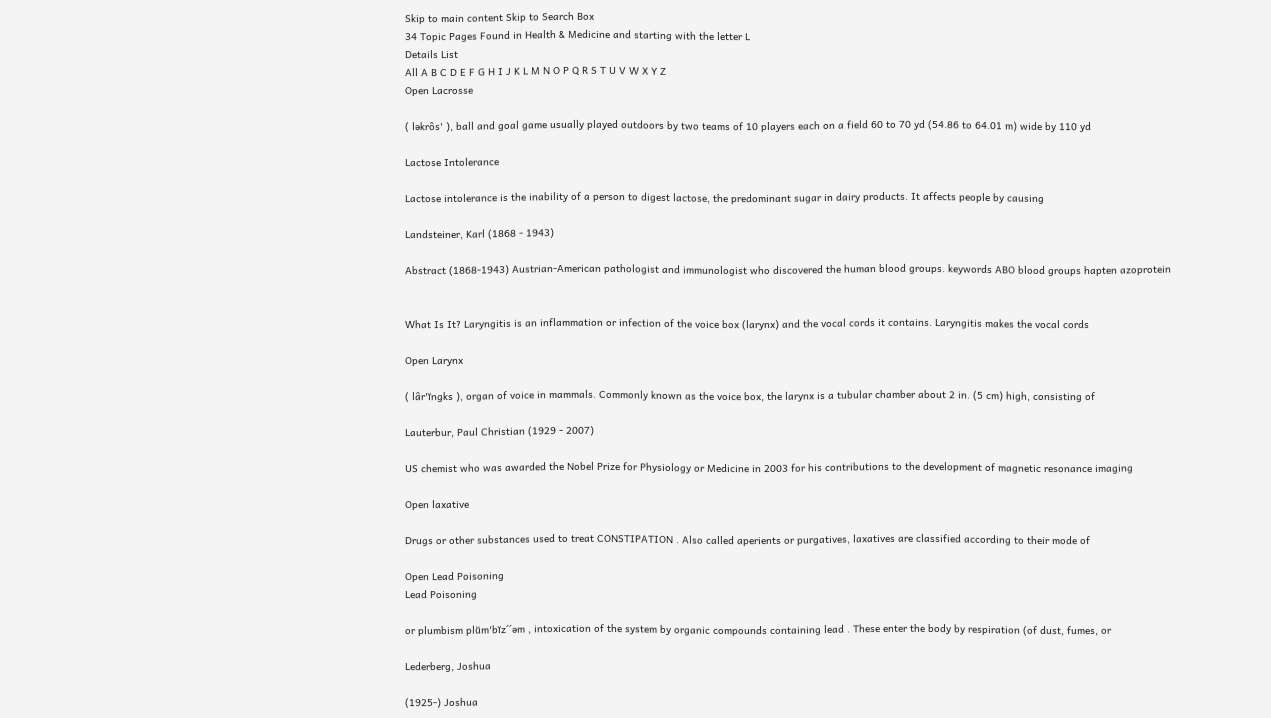Skip to main content Skip to Search Box
34 Topic Pages Found in Health & Medicine and starting with the letter L
Details List
All A B C D E F G H I J K L M N O P Q R S T U V W X Y Z
Open Lacrosse

( ləkrôs' ), ball and goal game usually played outdoors by two teams of 10 players each on a field 60 to 70 yd (54.86 to 64.01 m) wide by 110 yd

Lactose Intolerance

Lactose intolerance is the inability of a person to digest lactose, the predominant sugar in dairy products. It affects people by causing

Landsteiner, Karl (1868 - 1943)

Abstract (1868-1943) Austrian-American pathologist and immunologist who discovered the human blood groups. keywords ABO blood groups hapten azoprotein


What Is It? Laryngitis is an inflammation or infection of the voice box (larynx) and the vocal cords it contains. Laryngitis makes the vocal cords

Open Larynx

( lâr'ĭngks ), organ of voice in mammals. Commonly known as the voice box, the larynx is a tubular chamber about 2 in. (5 cm) high, consisting of

Lauterbur, Paul Christian (1929 - 2007)

US chemist who was awarded the Nobel Prize for Physiology or Medicine in 2003 for his contributions to the development of magnetic resonance imaging

Open laxative

Drugs or other substances used to treat CONSTIPATION . Also called aperients or purgatives, laxatives are classified according to their mode of

Open Lead Poisoning
Lead Poisoning

or plumbism plŭm'bĭz´´əm , intoxication of the system by organic compounds containing lead . These enter the body by respiration (of dust, fumes, or

Lederberg, Joshua

(1925-) Joshua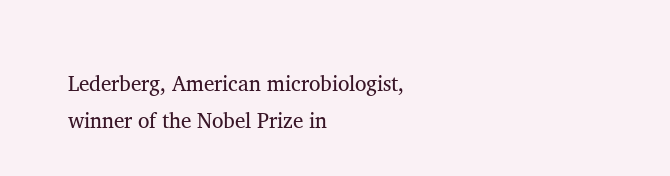Lederberg, American microbiologist, winner of the Nobel Prize in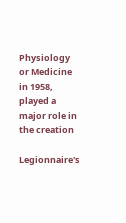Physiology or Medicine in 1958, played a major role in the creation

Legionnaire's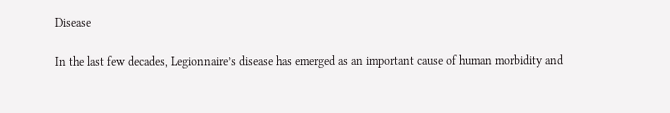Disease

In the last few decades, Legionnaire’s disease has emerged as an important cause of human morbidity and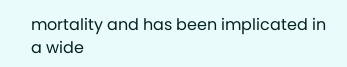mortality and has been implicated in a wide